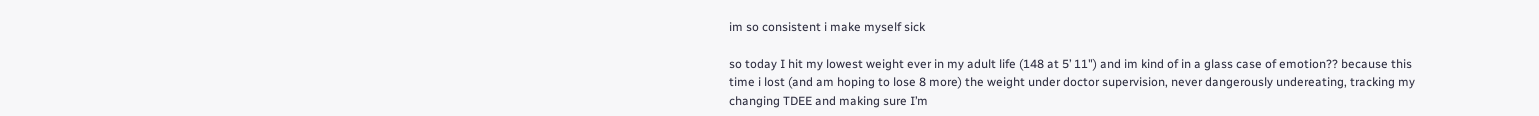im so consistent i make myself sick

so today I hit my lowest weight ever in my adult life (148 at 5’ 11") and im kind of in a glass case of emotion?? because this time i lost (and am hoping to lose 8 more) the weight under doctor supervision, never dangerously undereating, tracking my changing TDEE and making sure I’m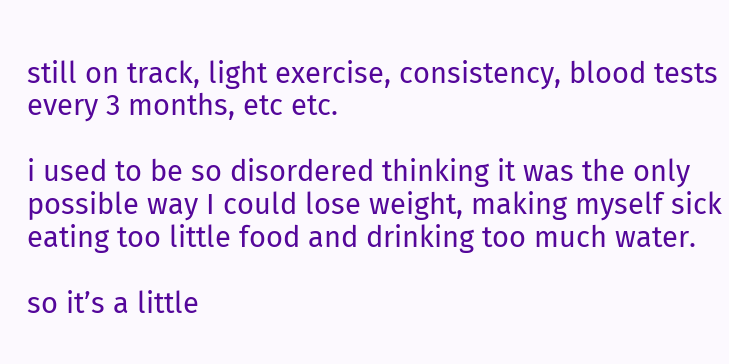still on track, light exercise, consistency, blood tests every 3 months, etc etc.

i used to be so disordered thinking it was the only possible way I could lose weight, making myself sick eating too little food and drinking too much water.

so it’s a little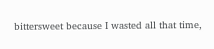bittersweet because I wasted all that time,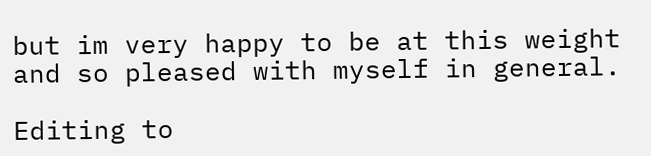but im very happy to be at this weight and so pleased with myself in general.

Editing to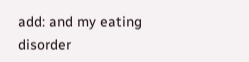add: and my eating disorder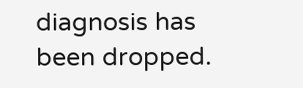diagnosis has been dropped.